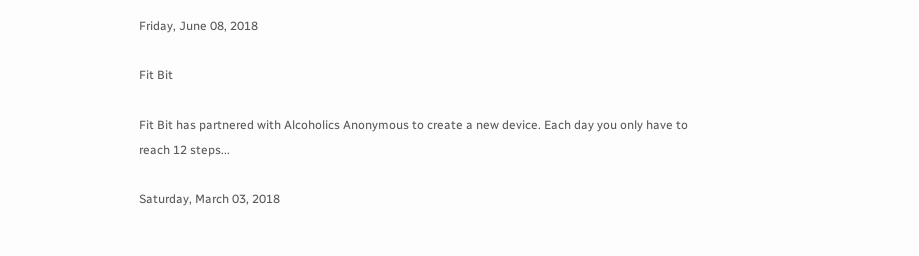Friday, June 08, 2018

Fit Bit

Fit Bit has partnered with Alcoholics Anonymous to create a new device. Each day you only have to reach 12 steps...

Saturday, March 03, 2018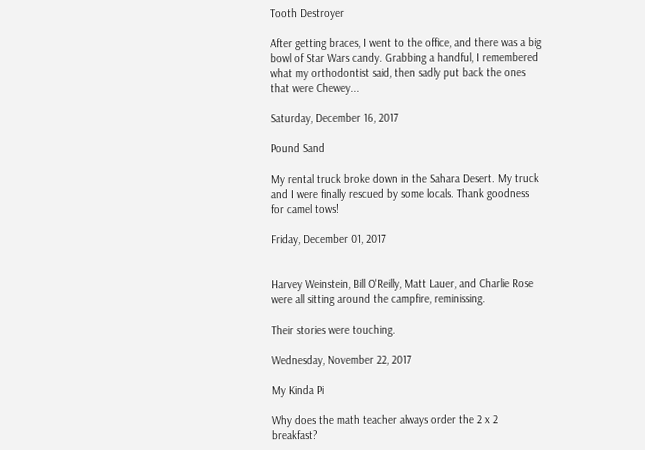Tooth Destroyer

After getting braces, I went to the office, and there was a big bowl of Star Wars candy. Grabbing a handful, I remembered what my orthodontist said, then sadly put back the ones that were Chewey...

Saturday, December 16, 2017

Pound Sand

My rental truck broke down in the Sahara Desert. My truck and I were finally rescued by some locals. Thank goodness for camel tows!

Friday, December 01, 2017


Harvey Weinstein, Bill O'Reilly, Matt Lauer, and Charlie Rose were all sitting around the campfire, reminissing.

Their stories were touching.

Wednesday, November 22, 2017

My Kinda Pi

Why does the math teacher always order the 2 x 2 breakfast?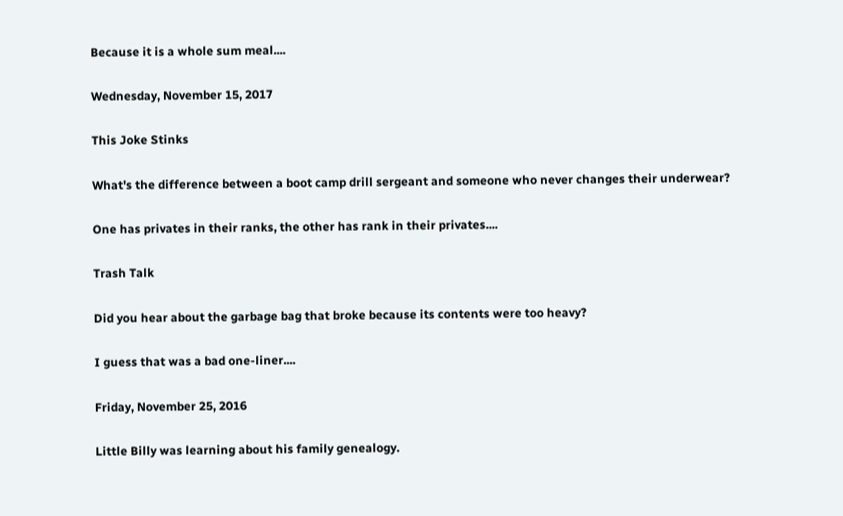Because it is a whole sum meal....

Wednesday, November 15, 2017

This Joke Stinks

What's the difference between a boot camp drill sergeant and someone who never changes their underwear?

One has privates in their ranks, the other has rank in their privates....

Trash Talk

Did you hear about the garbage bag that broke because its contents were too heavy?

I guess that was a bad one-liner....

Friday, November 25, 2016

Little Billy was learning about his family genealogy.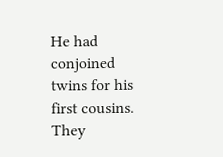He had conjoined twins for his first cousins. They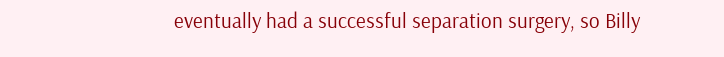eventually had a successful separation surgery, so Billy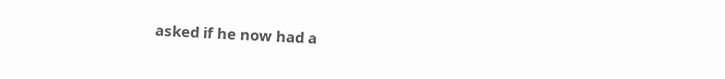asked if he now had a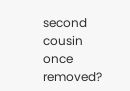second cousin once removed?